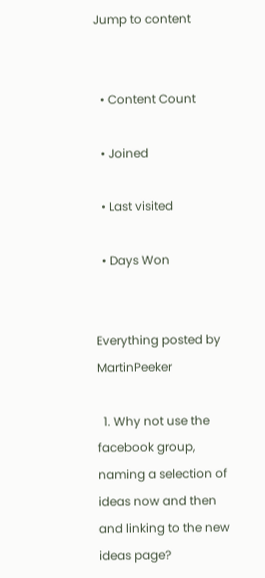Jump to content


  • Content Count

  • Joined

  • Last visited

  • Days Won


Everything posted by MartinPeeker

  1. Why not use the facebook group, naming a selection of ideas now and then and linking to the new ideas page?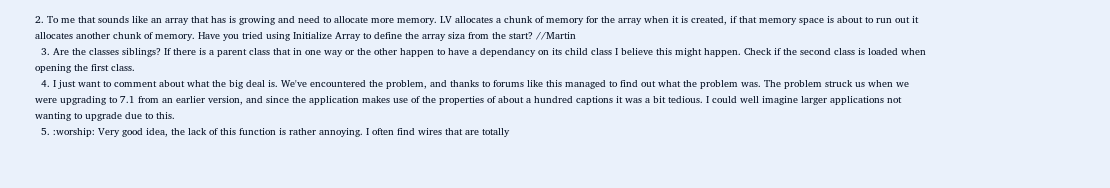2. To me that sounds like an array that has is growing and need to allocate more memory. LV allocates a chunk of memory for the array when it is created, if that memory space is about to run out it allocates another chunk of memory. Have you tried using Initialize Array to define the array siza from the start? //Martin
  3. Are the classes siblings? If there is a parent class that in one way or the other happen to have a dependancy on its child class I believe this might happen. Check if the second class is loaded when opening the first class.
  4. I just want to comment about what the big deal is. We've encountered the problem, and thanks to forums like this managed to find out what the problem was. The problem struck us when we were upgrading to 7.1 from an earlier version, and since the application makes use of the properties of about a hundred captions it was a bit tedious. I could well imagine larger applications not wanting to upgrade due to this.
  5. :worship: Very good idea, the lack of this function is rather annoying. I often find wires that are totally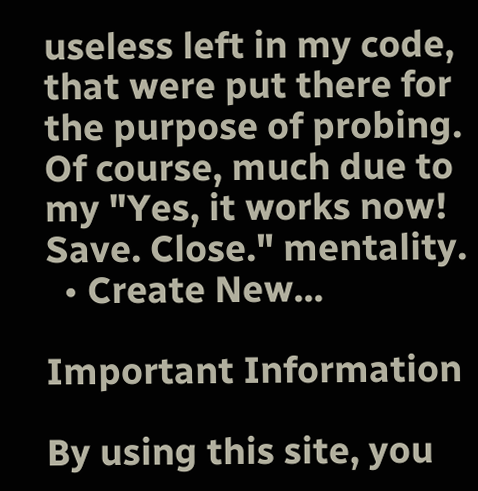useless left in my code, that were put there for the purpose of probing. Of course, much due to my "Yes, it works now! Save. Close." mentality.
  • Create New...

Important Information

By using this site, you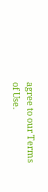agree to our Terms of Use.